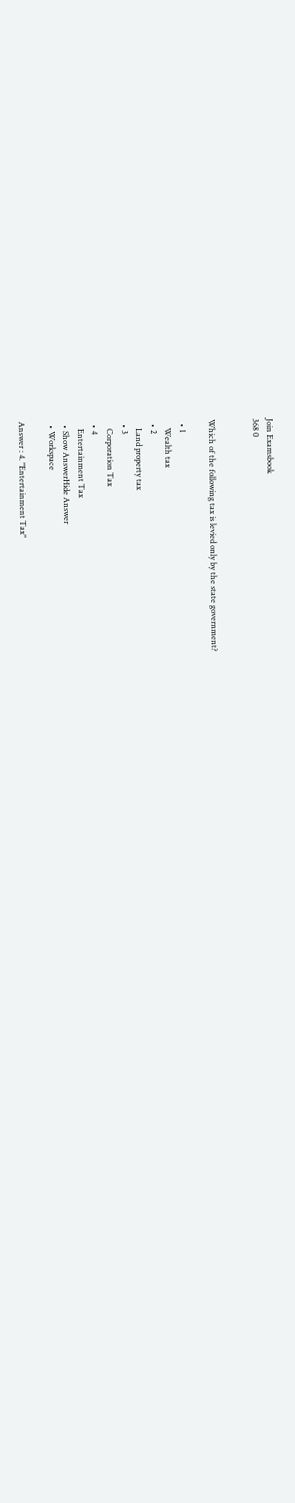Join Examsbook
368 0


Which of the following tax is levied only by the state government?

  • 1
    Wealth tax
  • 2
    Land property tax
  • 3
    Corporation Tax
  • 4
    Entertainment Tax
  • Show AnswerHide Answer
  • Workspace

Answer : 4. "Entertainment Tax"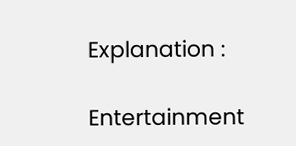Explanation :

Entertainment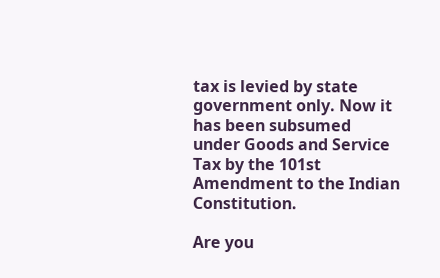tax is levied by state government only. Now it has been subsumed under Goods and Service Tax by the 101st Amendment to the Indian Constitution.

Are you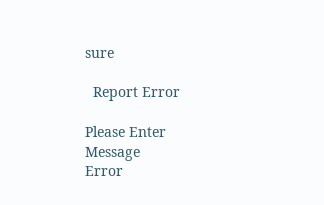sure

  Report Error

Please Enter Message
Error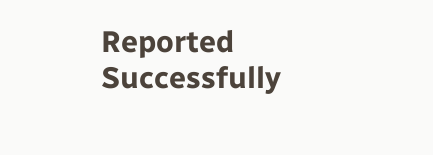Reported Successfully